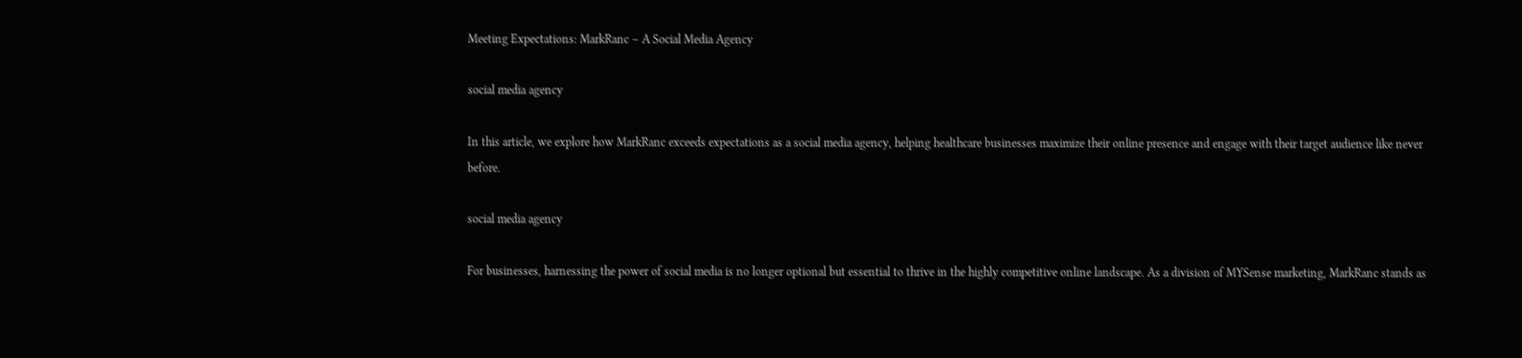Meeting Expectations: MarkRanc – A Social Media Agency

social media agency

In this article, we explore how MarkRanc exceeds expectations as a social media agency, helping healthcare businesses maximize their online presence and engage with their target audience like never before.

social media agency

For businesses, harnessing the power of social media is no longer optional but essential to thrive in the highly competitive online landscape. As a division of MYSense marketing, MarkRanc stands as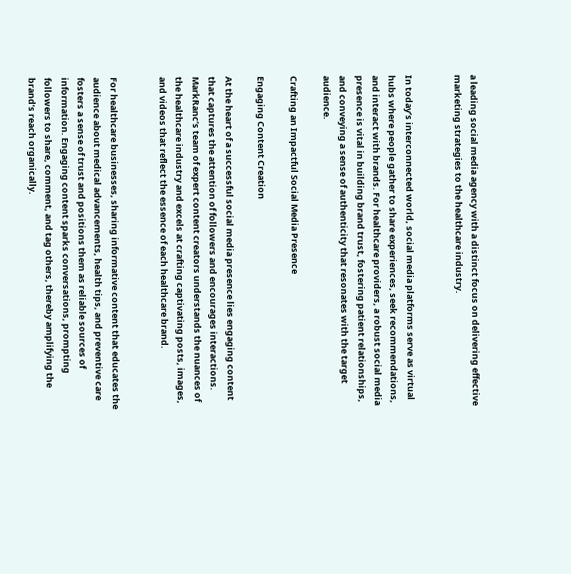a leading social media agency with a distinct focus on delivering effective marketing strategies to the healthcare industry.


In today’s interconnected world, social media platforms serve as virtual hubs where people gather to share experiences, seek recommendations, and interact with brands. For healthcare providers, a robust social media presence is vital in building brand trust, fostering patient relationships, and conveying a sense of authenticity that resonates with the target audience.

Crafting an Impactful Social Media Presence

Engaging Content Creation

At the heart of a successful social media presence lies engaging content that captures the attention of followers and encourages interactions. MarkRanc’s team of expert content creators understands the nuances of the healthcare industry and excels at crafting captivating posts, images, and videos that reflect the essence of each healthcare brand.


For healthcare businesses, sharing informative content that educates the audience about medical advancements, health tips, and preventive care fosters a sense of trust and positions them as reliable sources of information. Engaging content sparks conversations, prompting followers to share, comment, and tag others, thereby amplifying the brand’s reach organically.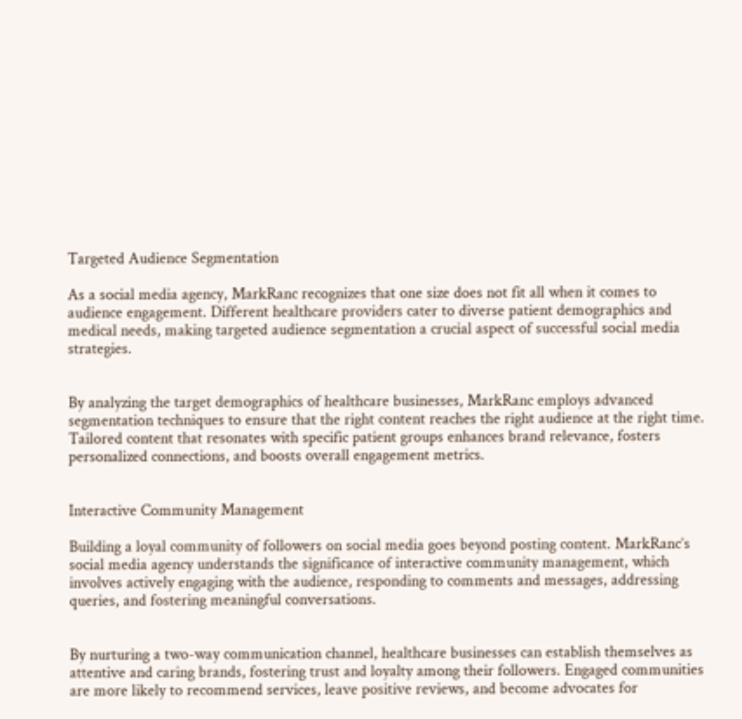Targeted Audience Segmentation

As a social media agency, MarkRanc recognizes that one size does not fit all when it comes to audience engagement. Different healthcare providers cater to diverse patient demographics and medical needs, making targeted audience segmentation a crucial aspect of successful social media strategies.


By analyzing the target demographics of healthcare businesses, MarkRanc employs advanced segmentation techniques to ensure that the right content reaches the right audience at the right time. Tailored content that resonates with specific patient groups enhances brand relevance, fosters personalized connections, and boosts overall engagement metrics.


Interactive Community Management

Building a loyal community of followers on social media goes beyond posting content. MarkRanc’s social media agency understands the significance of interactive community management, which involves actively engaging with the audience, responding to comments and messages, addressing queries, and fostering meaningful conversations.


By nurturing a two-way communication channel, healthcare businesses can establish themselves as attentive and caring brands, fostering trust and loyalty among their followers. Engaged communities are more likely to recommend services, leave positive reviews, and become advocates for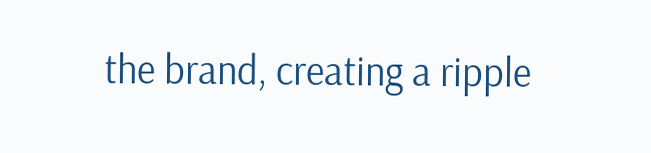the brand, creating a ripple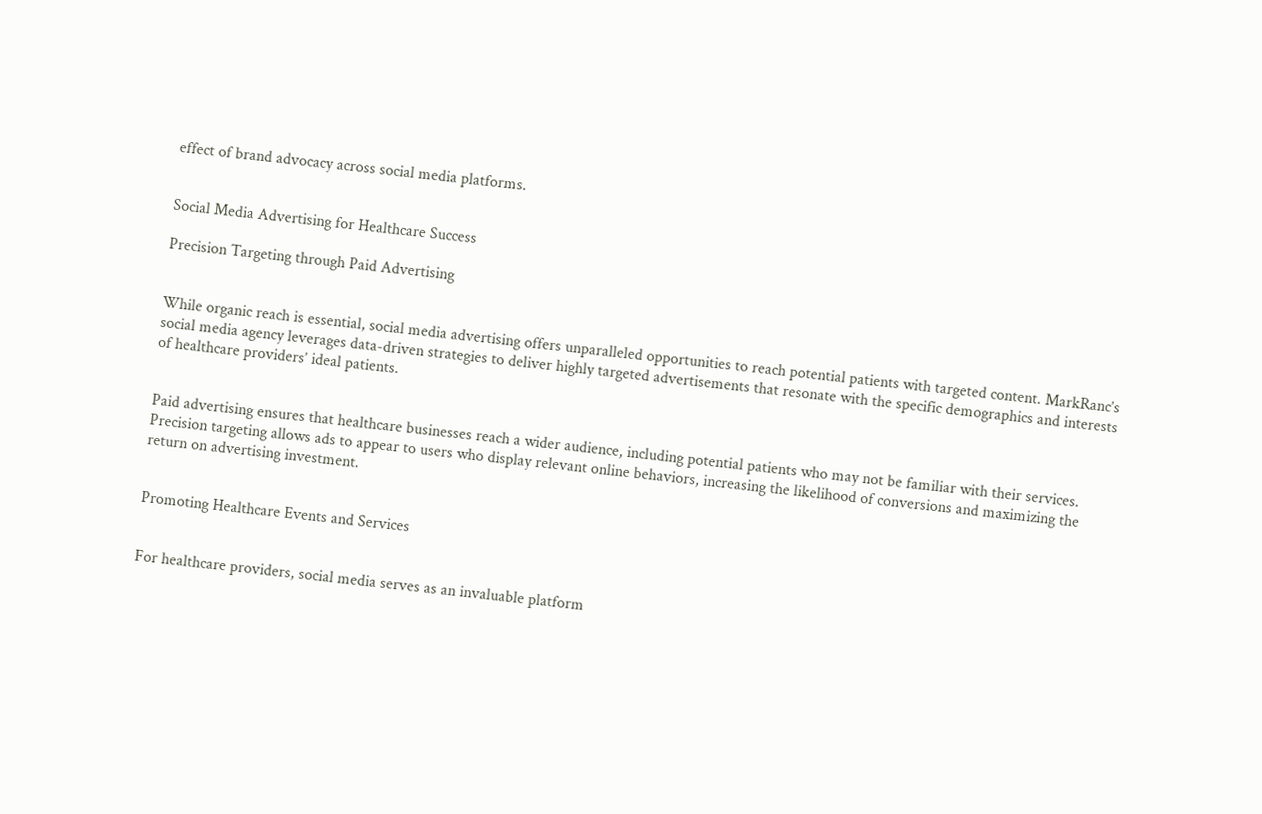effect of brand advocacy across social media platforms.


Social Media Advertising for Healthcare Success

Precision Targeting through Paid Advertising


While organic reach is essential, social media advertising offers unparalleled opportunities to reach potential patients with targeted content. MarkRanc’s social media agency leverages data-driven strategies to deliver highly targeted advertisements that resonate with the specific demographics and interests of healthcare providers’ ideal patients.


Paid advertising ensures that healthcare businesses reach a wider audience, including potential patients who may not be familiar with their services. Precision targeting allows ads to appear to users who display relevant online behaviors, increasing the likelihood of conversions and maximizing the return on advertising investment.


Promoting Healthcare Events and Services


For healthcare providers, social media serves as an invaluable platform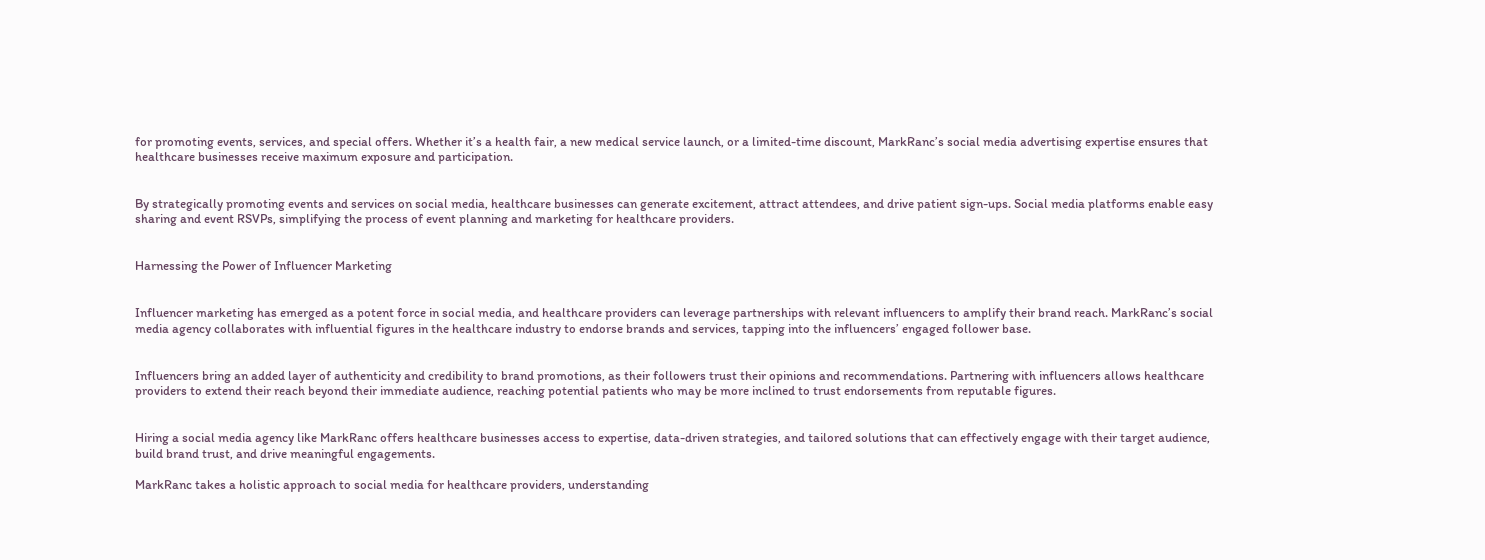for promoting events, services, and special offers. Whether it’s a health fair, a new medical service launch, or a limited-time discount, MarkRanc’s social media advertising expertise ensures that healthcare businesses receive maximum exposure and participation.


By strategically promoting events and services on social media, healthcare businesses can generate excitement, attract attendees, and drive patient sign-ups. Social media platforms enable easy sharing and event RSVPs, simplifying the process of event planning and marketing for healthcare providers.


Harnessing the Power of Influencer Marketing


Influencer marketing has emerged as a potent force in social media, and healthcare providers can leverage partnerships with relevant influencers to amplify their brand reach. MarkRanc’s social media agency collaborates with influential figures in the healthcare industry to endorse brands and services, tapping into the influencers’ engaged follower base.


Influencers bring an added layer of authenticity and credibility to brand promotions, as their followers trust their opinions and recommendations. Partnering with influencers allows healthcare providers to extend their reach beyond their immediate audience, reaching potential patients who may be more inclined to trust endorsements from reputable figures.


Hiring a social media agency like MarkRanc offers healthcare businesses access to expertise, data-driven strategies, and tailored solutions that can effectively engage with their target audience, build brand trust, and drive meaningful engagements.

MarkRanc takes a holistic approach to social media for healthcare providers, understanding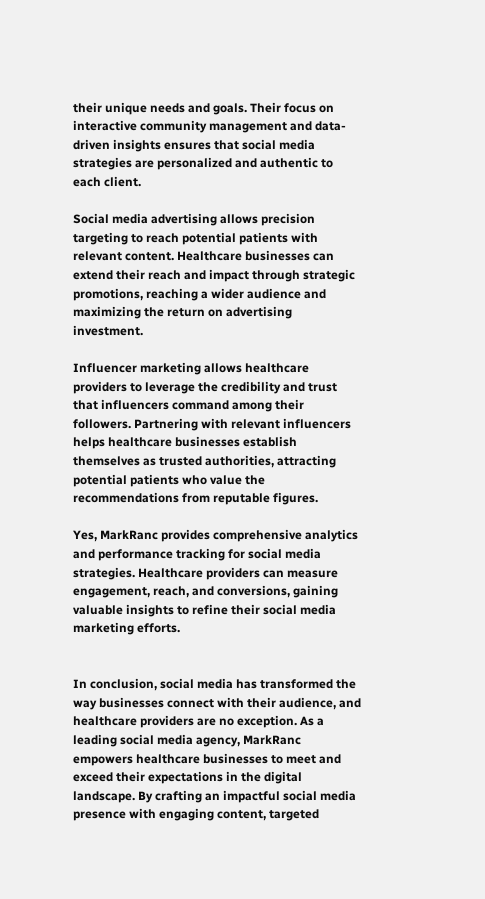their unique needs and goals. Their focus on interactive community management and data-driven insights ensures that social media strategies are personalized and authentic to each client.

Social media advertising allows precision targeting to reach potential patients with relevant content. Healthcare businesses can extend their reach and impact through strategic promotions, reaching a wider audience and maximizing the return on advertising investment.

Influencer marketing allows healthcare providers to leverage the credibility and trust that influencers command among their followers. Partnering with relevant influencers helps healthcare businesses establish themselves as trusted authorities, attracting potential patients who value the recommendations from reputable figures.

Yes, MarkRanc provides comprehensive analytics and performance tracking for social media strategies. Healthcare providers can measure engagement, reach, and conversions, gaining valuable insights to refine their social media marketing efforts.


In conclusion, social media has transformed the way businesses connect with their audience, and healthcare providers are no exception. As a leading social media agency, MarkRanc empowers healthcare businesses to meet and exceed their expectations in the digital landscape. By crafting an impactful social media presence with engaging content, targeted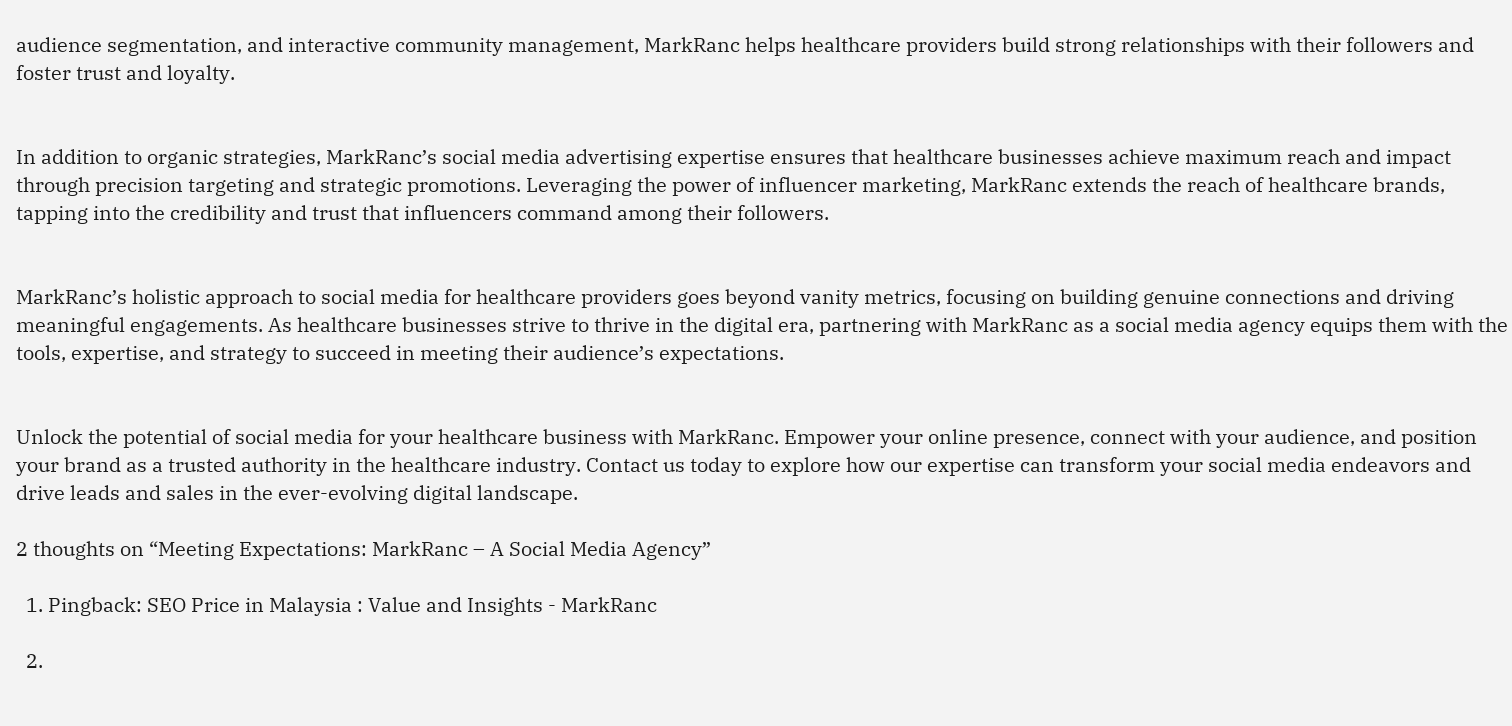audience segmentation, and interactive community management, MarkRanc helps healthcare providers build strong relationships with their followers and foster trust and loyalty.


In addition to organic strategies, MarkRanc’s social media advertising expertise ensures that healthcare businesses achieve maximum reach and impact through precision targeting and strategic promotions. Leveraging the power of influencer marketing, MarkRanc extends the reach of healthcare brands, tapping into the credibility and trust that influencers command among their followers.


MarkRanc’s holistic approach to social media for healthcare providers goes beyond vanity metrics, focusing on building genuine connections and driving meaningful engagements. As healthcare businesses strive to thrive in the digital era, partnering with MarkRanc as a social media agency equips them with the tools, expertise, and strategy to succeed in meeting their audience’s expectations.


Unlock the potential of social media for your healthcare business with MarkRanc. Empower your online presence, connect with your audience, and position your brand as a trusted authority in the healthcare industry. Contact us today to explore how our expertise can transform your social media endeavors and drive leads and sales in the ever-evolving digital landscape.

2 thoughts on “Meeting Expectations: MarkRanc – A Social Media Agency”

  1. Pingback: SEO Price in Malaysia : Value and Insights - MarkRanc

  2.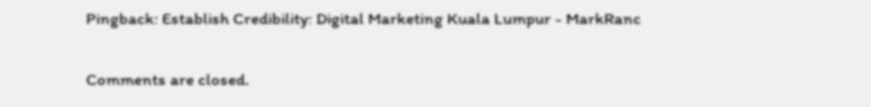Pingback: Establish Credibility: Digital Marketing Kuala Lumpur - MarkRanc

Comments are closed.